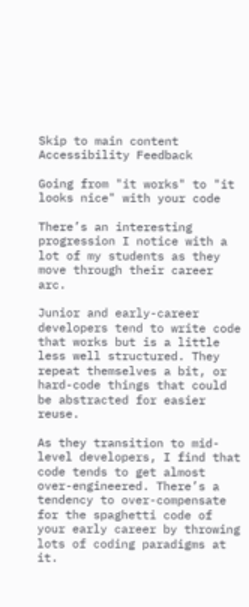Skip to main content Accessibility Feedback

Going from "it works" to "it looks nice" with your code

There’s an interesting progression I notice with a lot of my students as they move through their career arc.

Junior and early-career developers tend to write code that works but is a little less well structured. They repeat themselves a bit, or hard-code things that could be abstracted for easier reuse.

As they transition to mid-level developers, I find that code tends to get almost over-engineered. There’s a tendency to over-compensate for the spaghetti code of your early career by throwing lots of coding paradigms at it.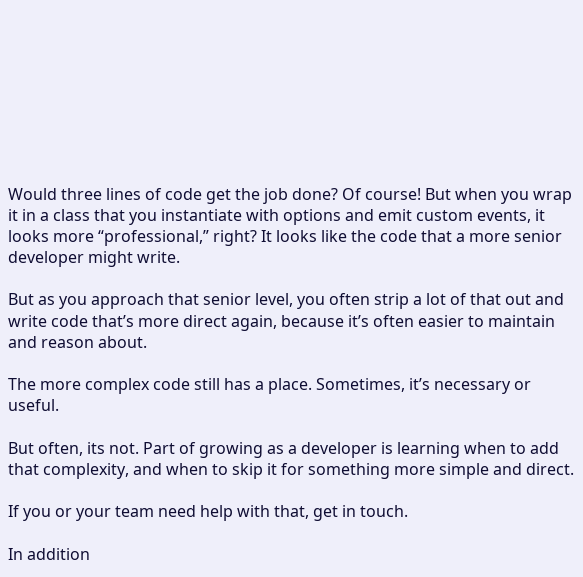Would three lines of code get the job done? Of course! But when you wrap it in a class that you instantiate with options and emit custom events, it looks more “professional,” right? It looks like the code that a more senior developer might write.

But as you approach that senior level, you often strip a lot of that out and write code that’s more direct again, because it’s often easier to maintain and reason about.

The more complex code still has a place. Sometimes, it’s necessary or useful.

But often, its not. Part of growing as a developer is learning when to add that complexity, and when to skip it for something more simple and direct.

If you or your team need help with that, get in touch.

In addition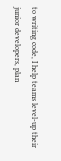to writing code, I help teams level-up their junior developers, plan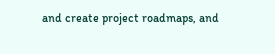and create project roadmaps, and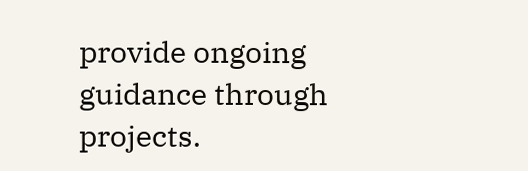provide ongoing guidance through projects.